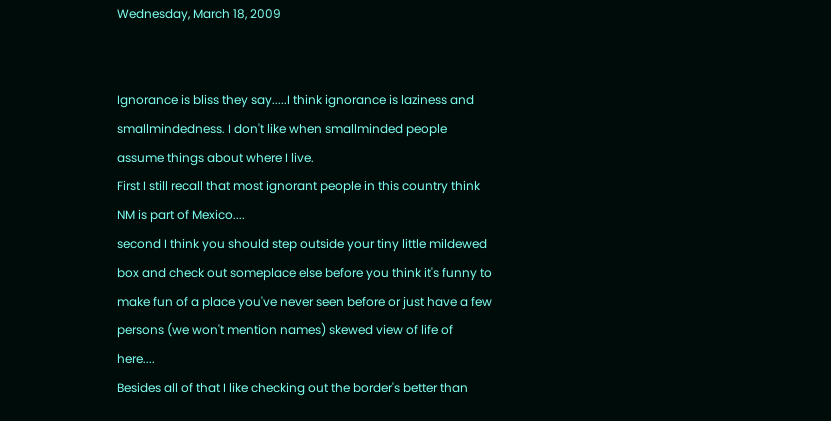Wednesday, March 18, 2009


Ignorance is bliss they say.....I think ignorance is laziness and smallmindedness. I don't like when smallminded people assume things about where I live.
First I still recall that most ignorant people in this country think NM is part of Mexico....
second I think you should step outside your tiny little mildewed box and check out someplace else before you think it's funny to make fun of a place you've never seen before or just have a few persons (we won't mention names) skewed view of life of here....
Besides all of that I like checking out the border's better than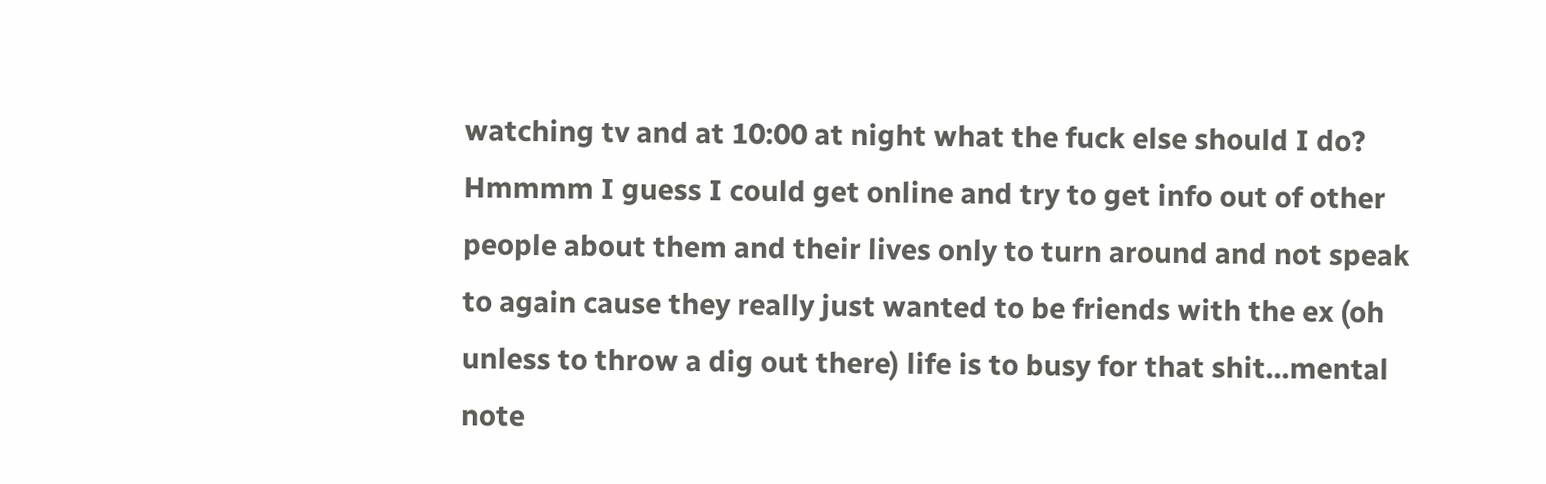watching tv and at 10:00 at night what the fuck else should I do?
Hmmmm I guess I could get online and try to get info out of other people about them and their lives only to turn around and not speak to again cause they really just wanted to be friends with the ex (oh unless to throw a dig out there) life is to busy for that shit...mental note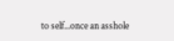to self...once an asshole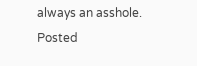always an asshole.
Posted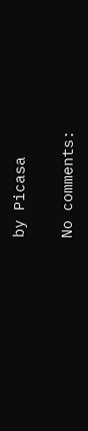by Picasa

No comments: